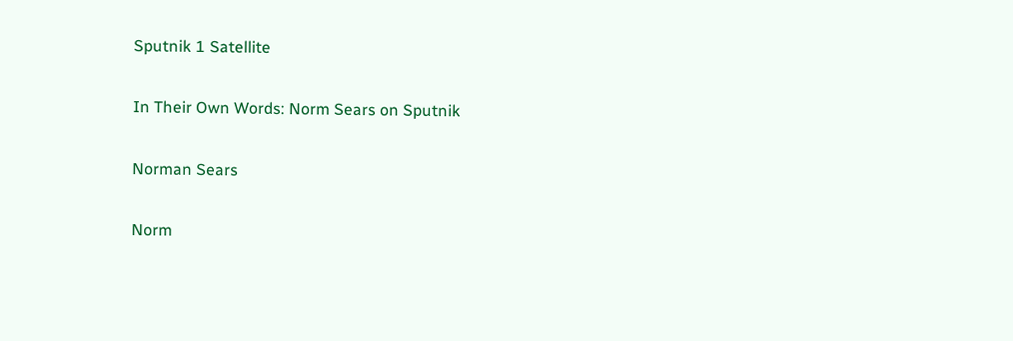Sputnik 1 Satellite

In Their Own Words: Norm Sears on Sputnik

Norman Sears

Norm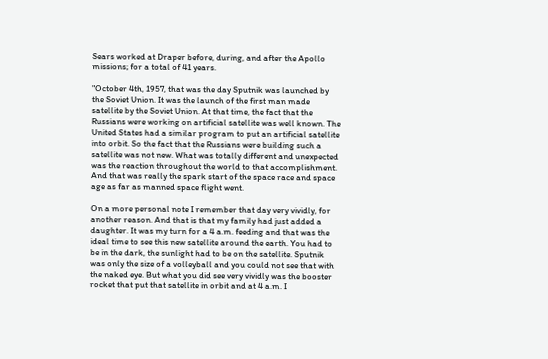Sears worked at Draper before, during, and after the Apollo missions; for a total of 41 years.

"October 4th, 1957, that was the day Sputnik was launched by the Soviet Union. It was the launch of the first man made satellite by the Soviet Union. At that time, the fact that the Russians were working on artificial satellite was well known. The United States had a similar program to put an artificial satellite into orbit. So the fact that the Russians were building such a satellite was not new. What was totally different and unexpected was the reaction throughout the world to that accomplishment. And that was really the spark start of the space race and space age as far as manned space flight went.

On a more personal note I remember that day very vividly, for another reason. And that is that my family had just added a daughter. It was my turn for a 4 a.m. feeding and that was the ideal time to see this new satellite around the earth. You had to be in the dark, the sunlight had to be on the satellite. Sputnik was only the size of a volleyball and you could not see that with the naked eye. But what you did see very vividly was the booster rocket that put that satellite in orbit and at 4 a.m. I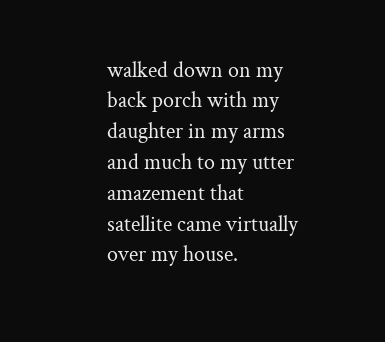walked down on my back porch with my daughter in my arms and much to my utter amazement that satellite came virtually over my house.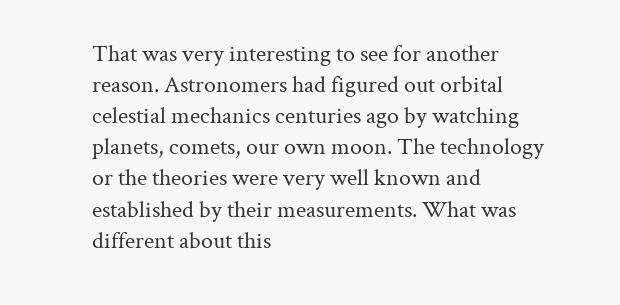That was very interesting to see for another reason. Astronomers had figured out orbital celestial mechanics centuries ago by watching planets, comets, our own moon. The technology or the theories were very well known and established by their measurements. What was different about this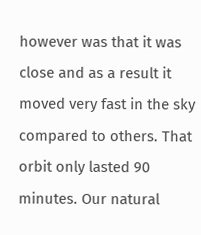however was that it was close and as a result it moved very fast in the sky compared to others. That orbit only lasted 90 minutes. Our natural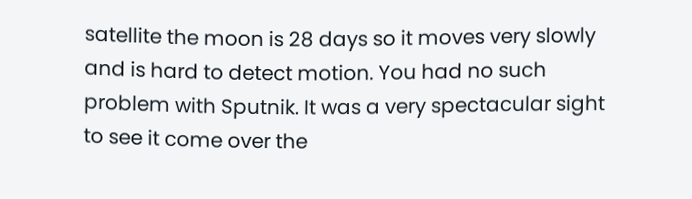satellite the moon is 28 days so it moves very slowly and is hard to detect motion. You had no such problem with Sputnik. It was a very spectacular sight to see it come over the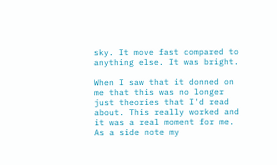sky. It move fast compared to anything else. It was bright.

When I saw that it donned on me that this was no longer just theories that I'd read about. This really worked and it was a real moment for me. As a side note my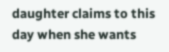daughter claims to this day when she wants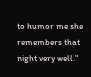to humor me she remembers that night very well."